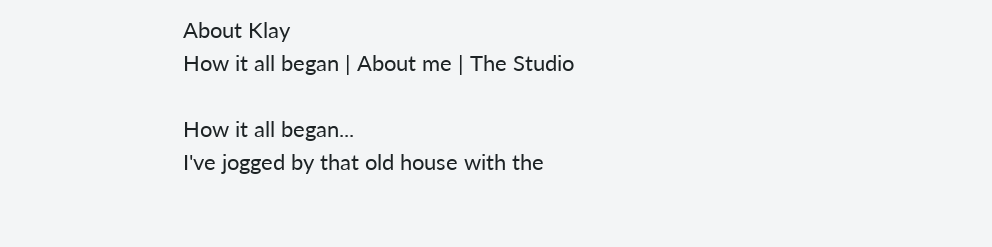About Klay
How it all began | About me | The Studio

How it all began...
I've jogged by that old house with the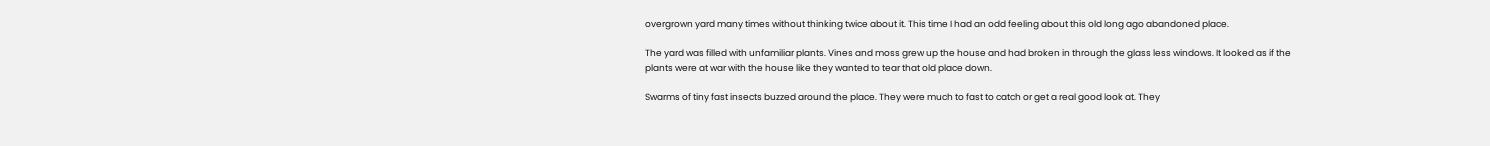overgrown yard many times without thinking twice about it. This time I had an odd feeling about this old long ago abandoned place.

The yard was filled with unfamiliar plants. Vines and moss grew up the house and had broken in through the glass less windows. It looked as if the plants were at war with the house like they wanted to tear that old place down.

Swarms of tiny fast insects buzzed around the place. They were much to fast to catch or get a real good look at. They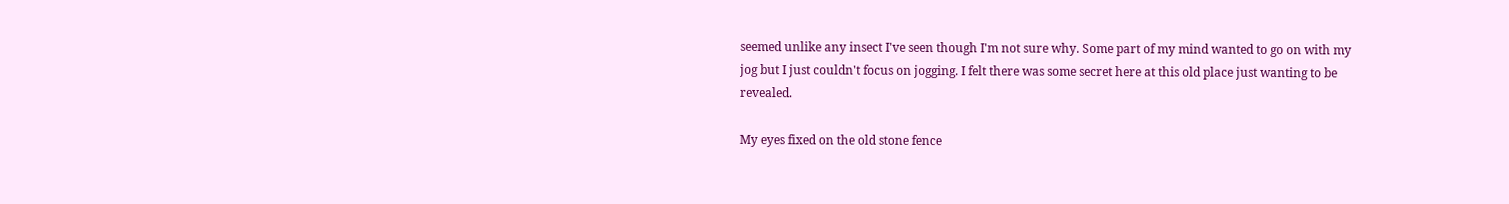seemed unlike any insect I've seen though I'm not sure why. Some part of my mind wanted to go on with my jog but I just couldn't focus on jogging. I felt there was some secret here at this old place just wanting to be revealed.

My eyes fixed on the old stone fence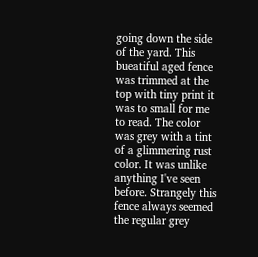going down the side of the yard. This bueatiful aged fence was trimmed at the top with tiny print it was to small for me to read. The color was grey with a tint of a glimmering rust color. It was unlike anything I've seen before. Strangely this fence always seemed the regular grey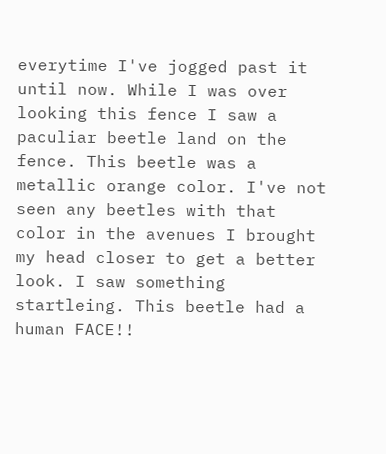everytime I've jogged past it until now. While I was over looking this fence I saw a paculiar beetle land on the fence. This beetle was a metallic orange color. I've not seen any beetles with that color in the avenues I brought my head closer to get a better look. I saw something startleing. This beetle had a human FACE!!